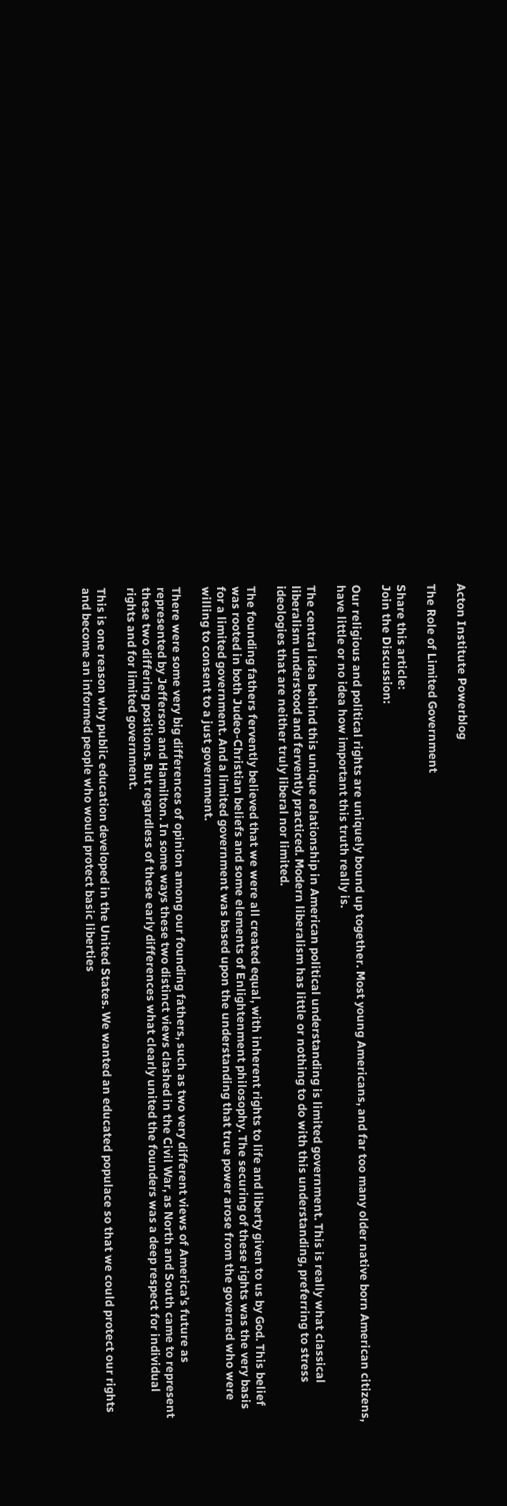Acton Institute Powerblog

The Role of Limited Government

Share this article:
Join the Discussion:

Our religious and political rights are uniquely bound up together. Most young Americans, and far too many older native born American citizens, have little or no idea how important this truth really is.

The central idea behind this unique relationship in American political understanding is limited government. This is really what classical liberalism understood and fervently practiced. Modern liberalism has little or nothing to do with this understanding, preferring to stress ideologies that are neither truly liberal nor limited.

The founding fathers fervently believed that we were all created equal, with inherent rights to life and liberty given to us by God. This belief was rooted in both Judeo-Christian beliefs and some elements of Enlightenment philosophy. The securing of these rights was the very basis for a limited government. And a limited government was based upon the understanding that true power arose from the governed who were willing to consent to a just government.

There were some very big differences of opinion among our founding fathers, such as two very different views of America’s future as represented by Jefferson and Hamilton. In some ways these two distinct views clashed in the Civil War, as North and South came to represent these two differing positions. But regardless of these early differences what clearly united the founders was a deep respect for individual rights and for limited government.

This is one reason why public education developed in the United States. We wanted an educated populace so that we could protect our rights and become an informed people who would protect basic liberties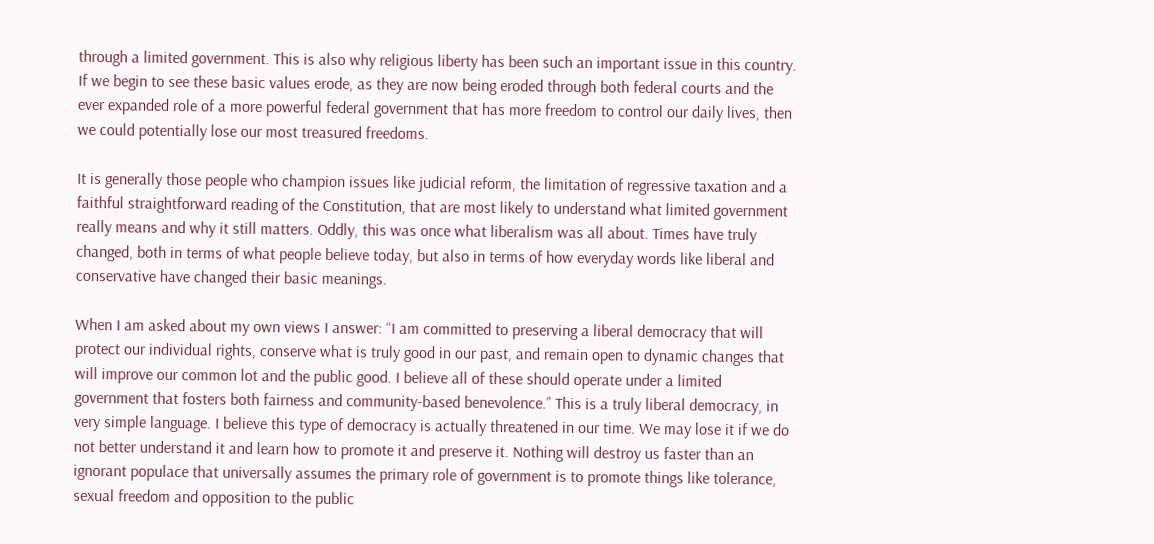through a limited government. This is also why religious liberty has been such an important issue in this country. If we begin to see these basic values erode, as they are now being eroded through both federal courts and the ever expanded role of a more powerful federal government that has more freedom to control our daily lives, then we could potentially lose our most treasured freedoms.

It is generally those people who champion issues like judicial reform, the limitation of regressive taxation and a faithful straightforward reading of the Constitution, that are most likely to understand what limited government really means and why it still matters. Oddly, this was once what liberalism was all about. Times have truly changed, both in terms of what people believe today, but also in terms of how everyday words like liberal and conservative have changed their basic meanings.

When I am asked about my own views I answer: “I am committed to preserving a liberal democracy that will protect our individual rights, conserve what is truly good in our past, and remain open to dynamic changes that will improve our common lot and the public good. I believe all of these should operate under a limited government that fosters both fairness and community-based benevolence.” This is a truly liberal democracy, in very simple language. I believe this type of democracy is actually threatened in our time. We may lose it if we do not better understand it and learn how to promote it and preserve it. Nothing will destroy us faster than an ignorant populace that universally assumes the primary role of government is to promote things like tolerance, sexual freedom and opposition to the public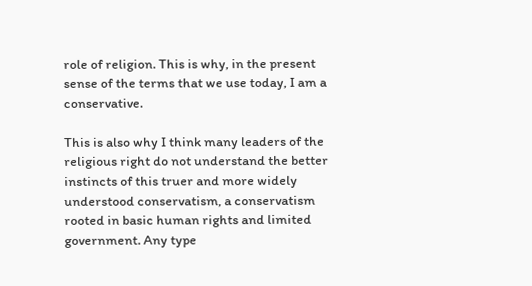role of religion. This is why, in the present sense of the terms that we use today, I am a conservative.

This is also why I think many leaders of the religious right do not understand the better instincts of this truer and more widely understood conservatism, a conservatism rooted in basic human rights and limited government. Any type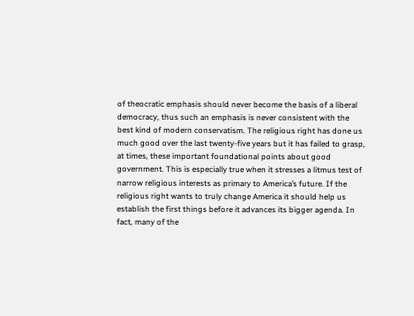of theocratic emphasis should never become the basis of a liberal democracy, thus such an emphasis is never consistent with the best kind of modern conservatism. The religious right has done us much good over the last twenty-five years but it has failed to grasp, at times, these important foundational points about good government. This is especially true when it stresses a litmus test of narrow religious interests as primary to America’s future. If the religious right wants to truly change America it should help us establish the first things before it advances its bigger agenda. In fact, many of the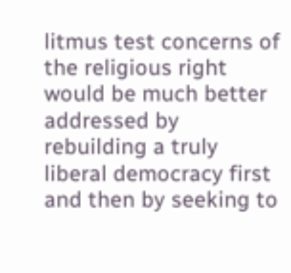litmus test concerns of the religious right would be much better addressed by rebuilding a truly liberal democracy first and then by seeking to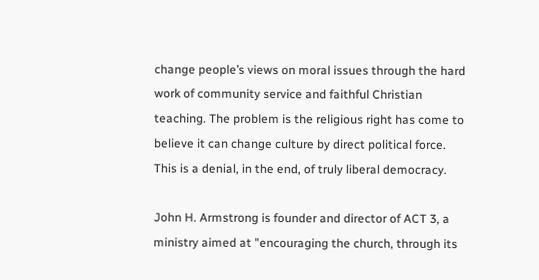change people’s views on moral issues through the hard work of community service and faithful Christian teaching. The problem is the religious right has come to believe it can change culture by direct political force. This is a denial, in the end, of truly liberal democracy.

John H. Armstrong is founder and director of ACT 3, a ministry aimed at "encouraging the church, through its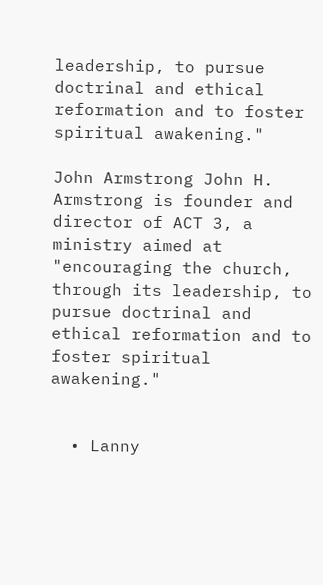leadership, to pursue doctrinal and ethical reformation and to foster spiritual awakening."

John Armstrong John H. Armstrong is founder and director of ACT 3, a ministry aimed at "encouraging the church, through its leadership, to pursue doctrinal and ethical reformation and to foster spiritual awakening."


  • Lanny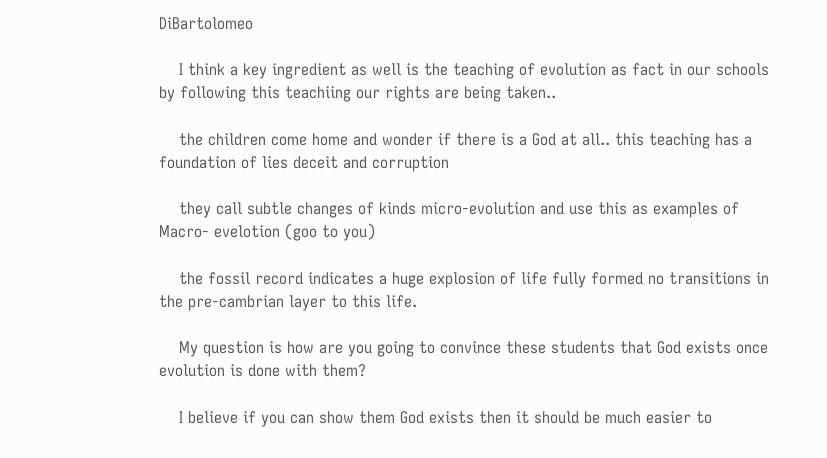DiBartolomeo

    I think a key ingredient as well is the teaching of evolution as fact in our schools by following this teachiing our rights are being taken..

    the children come home and wonder if there is a God at all.. this teaching has a foundation of lies deceit and corruption

    they call subtle changes of kinds micro-evolution and use this as examples of Macro- evelotion (goo to you)

    the fossil record indicates a huge explosion of life fully formed no transitions in the pre-cambrian layer to this life.

    My question is how are you going to convince these students that God exists once evolution is done with them?

    I believe if you can show them God exists then it should be much easier to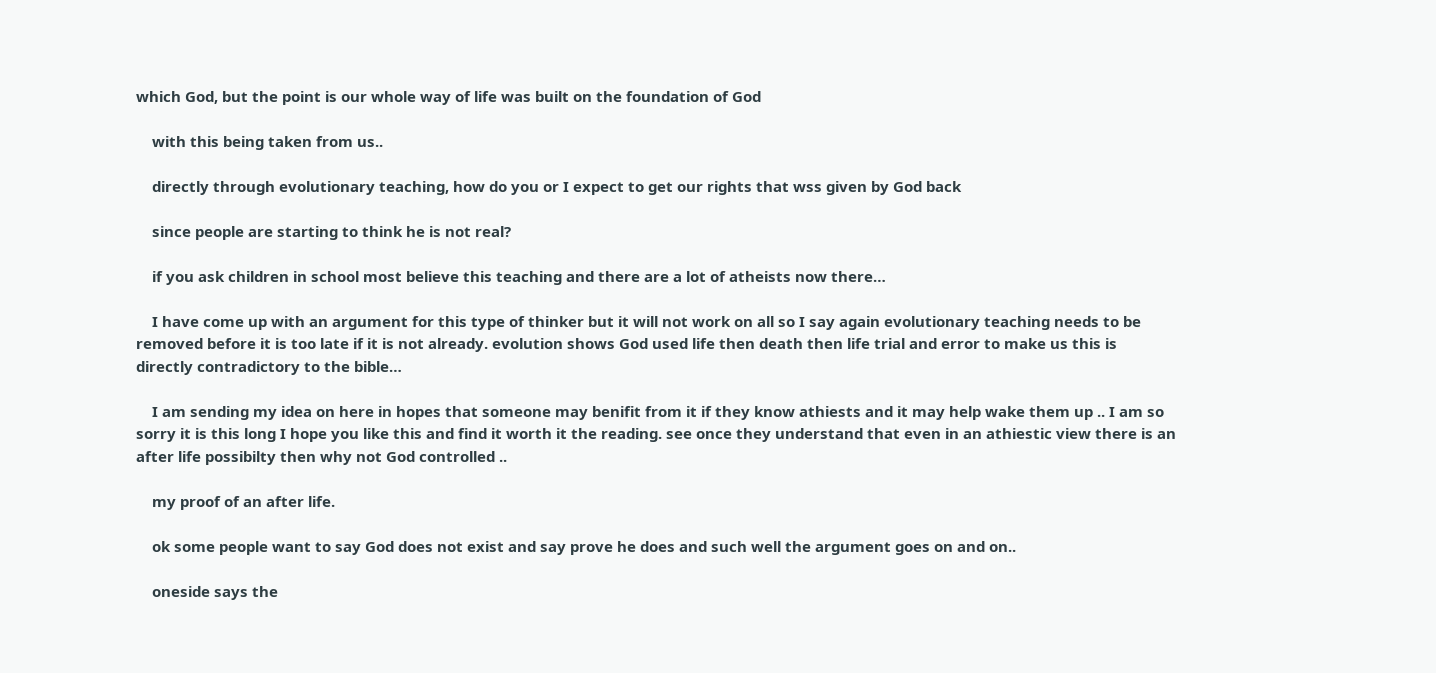which God, but the point is our whole way of life was built on the foundation of God

    with this being taken from us..

    directly through evolutionary teaching, how do you or I expect to get our rights that wss given by God back

    since people are starting to think he is not real?

    if you ask children in school most believe this teaching and there are a lot of atheists now there…

    I have come up with an argument for this type of thinker but it will not work on all so I say again evolutionary teaching needs to be removed before it is too late if it is not already. evolution shows God used life then death then life trial and error to make us this is directly contradictory to the bible…

    I am sending my idea on here in hopes that someone may benifit from it if they know athiests and it may help wake them up .. I am so sorry it is this long I hope you like this and find it worth it the reading. see once they understand that even in an athiestic view there is an after life possibilty then why not God controlled ..

    my proof of an after life.

    ok some people want to say God does not exist and say prove he does and such well the argument goes on and on..

    oneside says the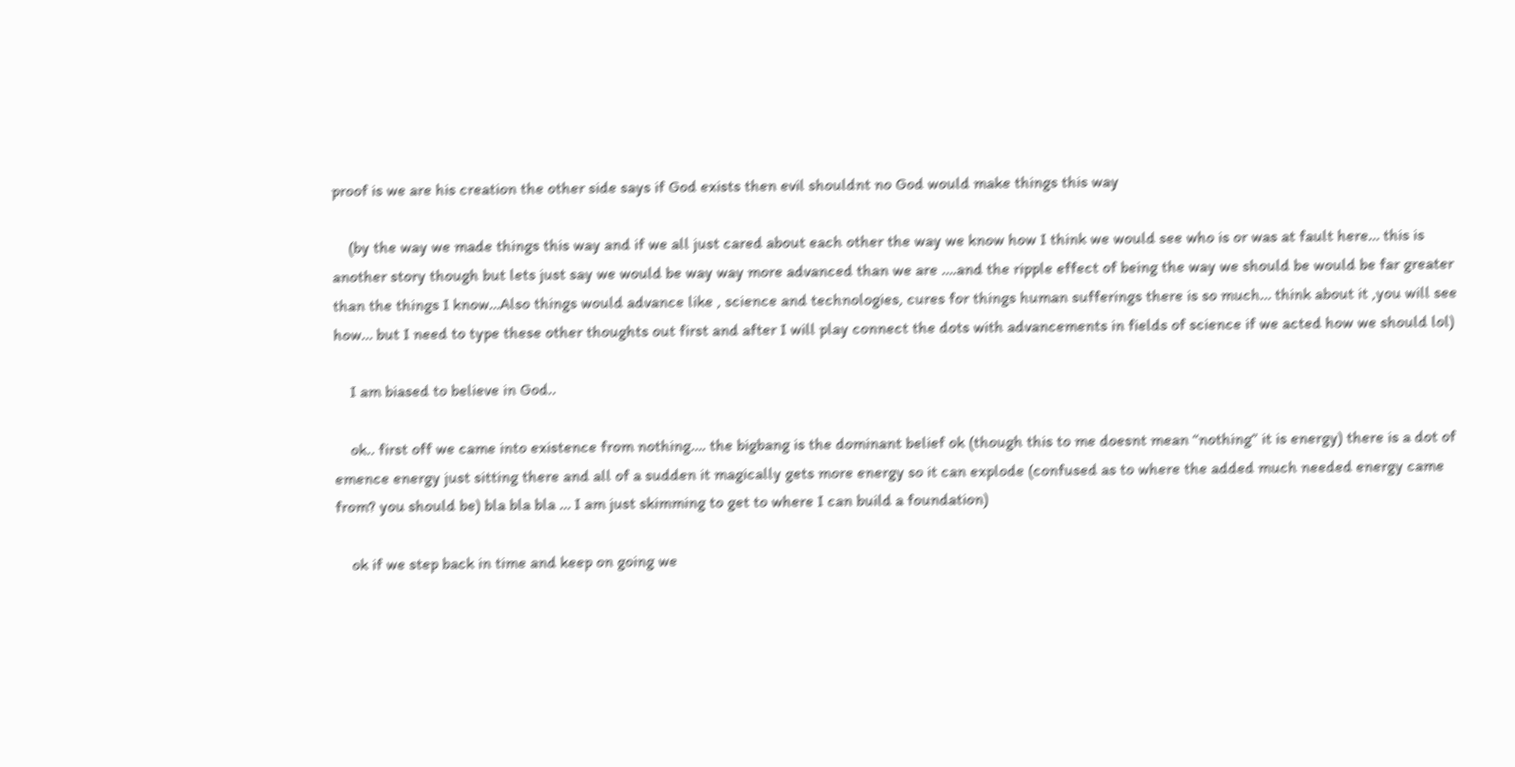proof is we are his creation the other side says if God exists then evil shouldnt no God would make things this way

    (by the way we made things this way and if we all just cared about each other the way we know how I think we would see who is or was at fault here… this is another story though but lets just say we would be way way more advanced than we are ….and the ripple effect of being the way we should be would be far greater than the things I know…Also things would advance like , science and technologies, cures for things human sufferings there is so much… think about it ,you will see how… but I need to type these other thoughts out first and after I will play connect the dots with advancements in fields of science if we acted how we should lol)

    I am biased to believe in God..

    ok.. first off we came into existence from nothing…. the bigbang is the dominant belief ok (though this to me doesnt mean “nothing” it is energy) there is a dot of emence energy just sitting there and all of a sudden it magically gets more energy so it can explode (confused as to where the added much needed energy came from? you should be) bla bla bla … I am just skimming to get to where I can build a foundation)

    ok if we step back in time and keep on going we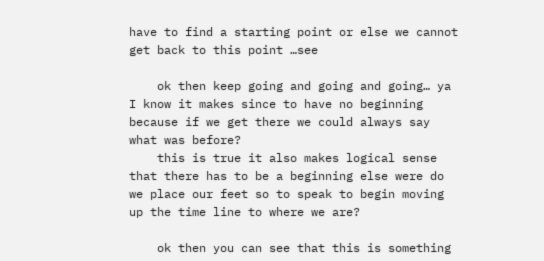have to find a starting point or else we cannot get back to this point …see

    ok then keep going and going and going… ya I know it makes since to have no beginning because if we get there we could always say what was before?
    this is true it also makes logical sense that there has to be a beginning else were do we place our feet so to speak to begin moving up the time line to where we are?

    ok then you can see that this is something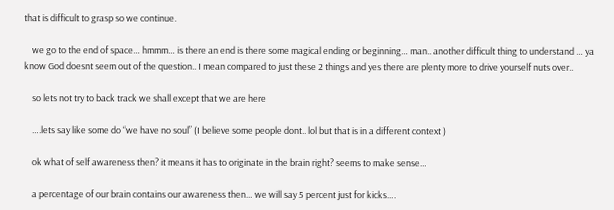that is difficult to grasp so we continue.

    we go to the end of space… hmmm… is there an end is there some magical ending or beginning… man.. another difficult thing to understand … ya know God doesnt seem out of the question.. I mean compared to just these 2 things and yes there are plenty more to drive yourself nuts over..

    so lets not try to back track we shall except that we are here

    ….lets say like some do “we have no soul” (I believe some people dont.. lol but that is in a different context )

    ok what of self awareness then? it means it has to originate in the brain right? seems to make sense…

    a percentage of our brain contains our awareness then… we will say 5 percent just for kicks….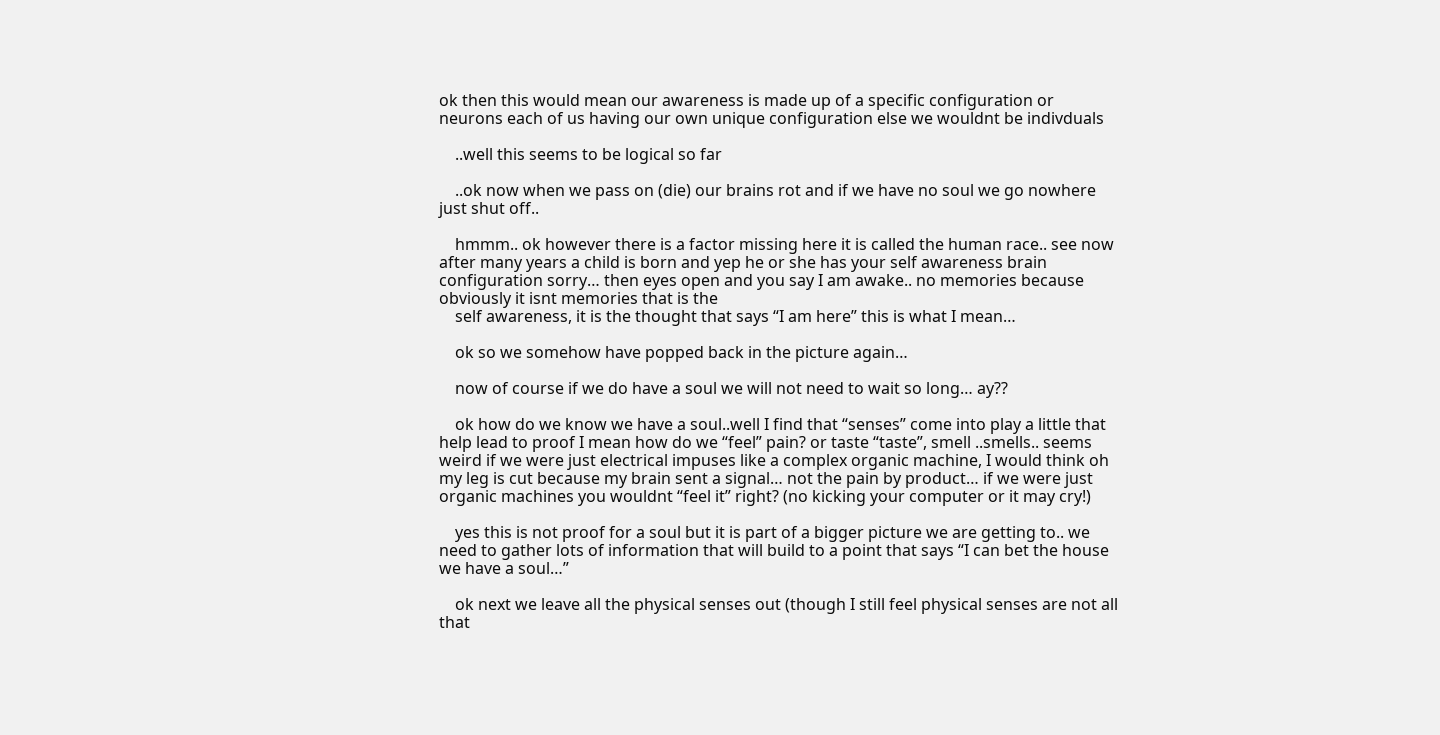ok then this would mean our awareness is made up of a specific configuration or neurons each of us having our own unique configuration else we wouldnt be indivduals

    ..well this seems to be logical so far

    ..ok now when we pass on (die) our brains rot and if we have no soul we go nowhere just shut off..

    hmmm.. ok however there is a factor missing here it is called the human race.. see now after many years a child is born and yep he or she has your self awareness brain configuration sorry… then eyes open and you say I am awake.. no memories because obviously it isnt memories that is the
    self awareness, it is the thought that says “I am here” this is what I mean…

    ok so we somehow have popped back in the picture again…

    now of course if we do have a soul we will not need to wait so long… ay??

    ok how do we know we have a soul..well I find that “senses” come into play a little that help lead to proof I mean how do we “feel” pain? or taste “taste”, smell ..smells.. seems weird if we were just electrical impuses like a complex organic machine, I would think oh my leg is cut because my brain sent a signal… not the pain by product… if we were just organic machines you wouldnt “feel it” right? (no kicking your computer or it may cry!)

    yes this is not proof for a soul but it is part of a bigger picture we are getting to.. we need to gather lots of information that will build to a point that says “I can bet the house we have a soul…”

    ok next we leave all the physical senses out (though I still feel physical senses are not all that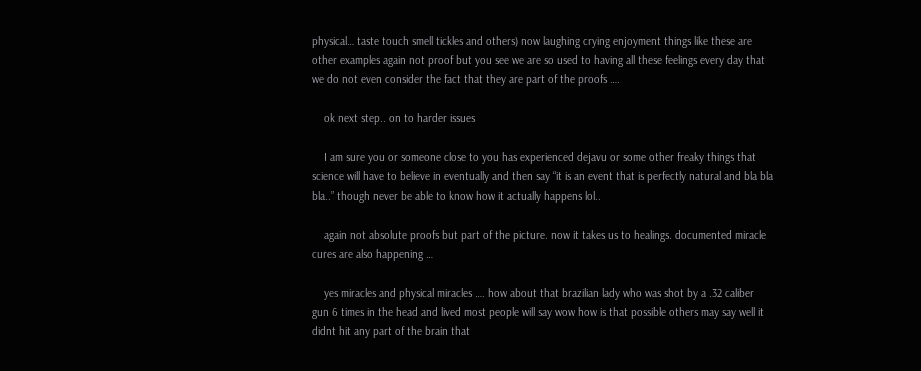physical… taste touch smell tickles and others) now laughing crying enjoyment things like these are other examples again not proof but you see we are so used to having all these feelings every day that we do not even consider the fact that they are part of the proofs ….

    ok next step.. on to harder issues

    I am sure you or someone close to you has experienced dejavu or some other freaky things that science will have to believe in eventually and then say “it is an event that is perfectly natural and bla bla bla..” though never be able to know how it actually happens lol..

    again not absolute proofs but part of the picture. now it takes us to healings. documented miracle cures are also happening …

    yes miracles and physical miracles …. how about that brazilian lady who was shot by a .32 caliber gun 6 times in the head and lived most people will say wow how is that possible others may say well it didnt hit any part of the brain that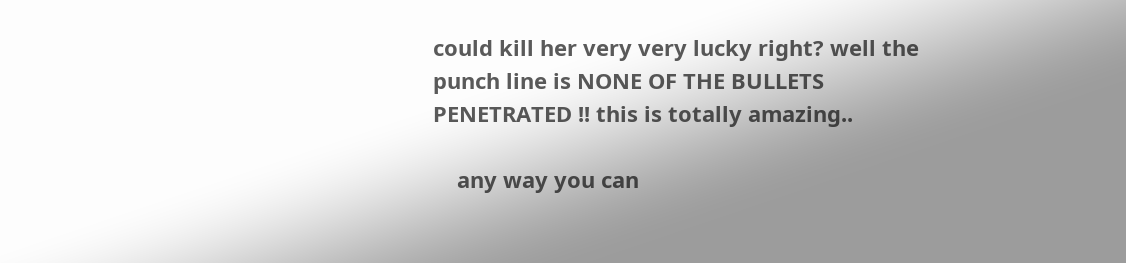could kill her very very lucky right? well the punch line is NONE OF THE BULLETS PENETRATED !! this is totally amazing..

    any way you can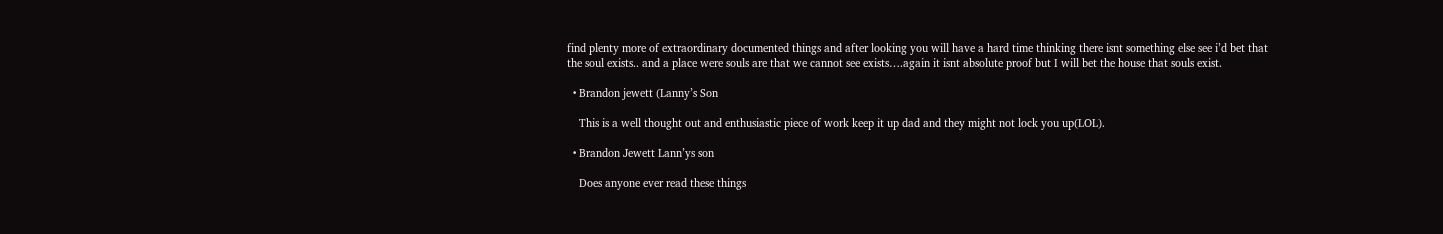find plenty more of extraordinary documented things and after looking you will have a hard time thinking there isnt something else see i’d bet that the soul exists.. and a place were souls are that we cannot see exists….again it isnt absolute proof but I will bet the house that souls exist.

  • Brandon jewett (Lanny’s Son

    This is a well thought out and enthusiastic piece of work keep it up dad and they might not lock you up(LOL).

  • Brandon Jewett Lann’ys son

    Does anyone ever read these things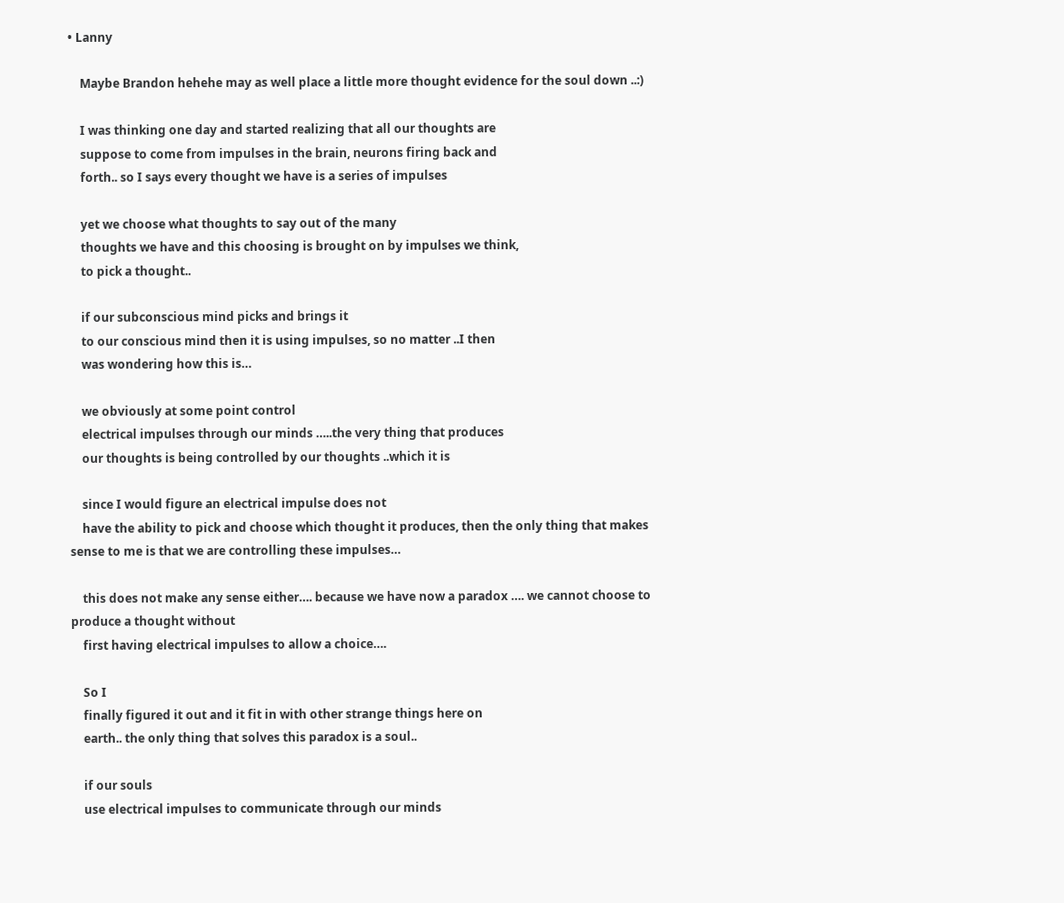• Lanny

    Maybe Brandon hehehe may as well place a little more thought evidence for the soul down ..:)

    I was thinking one day and started realizing that all our thoughts are
    suppose to come from impulses in the brain, neurons firing back and
    forth.. so I says every thought we have is a series of impulses

    yet we choose what thoughts to say out of the many
    thoughts we have and this choosing is brought on by impulses we think,
    to pick a thought..

    if our subconscious mind picks and brings it
    to our conscious mind then it is using impulses, so no matter ..I then
    was wondering how this is…

    we obviously at some point control
    electrical impulses through our minds …..the very thing that produces
    our thoughts is being controlled by our thoughts ..which it is

    since I would figure an electrical impulse does not
    have the ability to pick and choose which thought it produces, then the only thing that makes sense to me is that we are controlling these impulses…

    this does not make any sense either…. because we have now a paradox …. we cannot choose to produce a thought without
    first having electrical impulses to allow a choice….

    So I
    finally figured it out and it fit in with other strange things here on
    earth.. the only thing that solves this paradox is a soul..

    if our souls
    use electrical impulses to communicate through our minds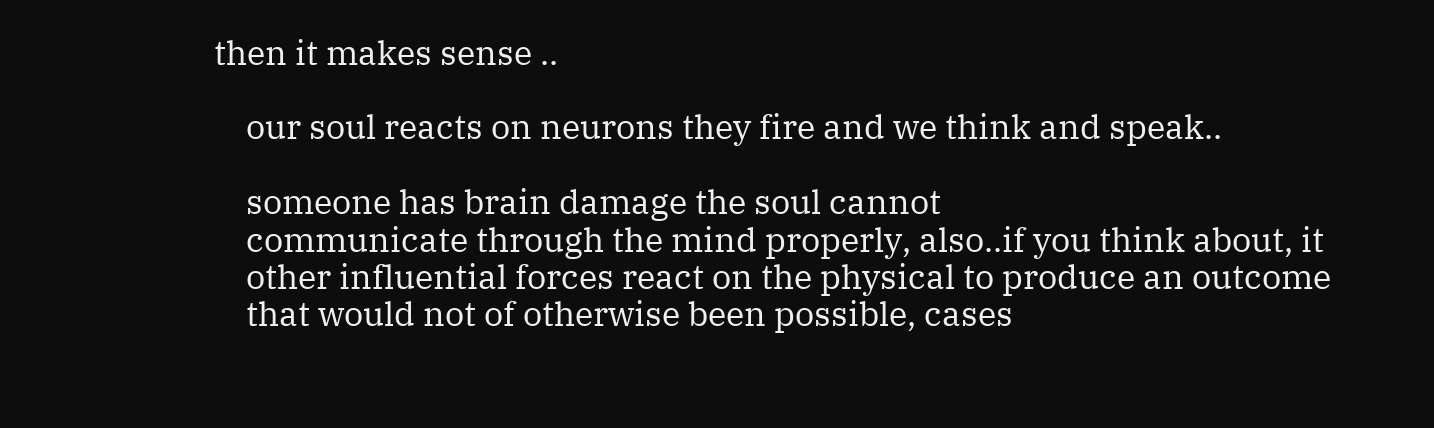then it makes sense ..

    our soul reacts on neurons they fire and we think and speak..

    someone has brain damage the soul cannot
    communicate through the mind properly, also..if you think about, it
    other influential forces react on the physical to produce an outcome
    that would not of otherwise been possible, cases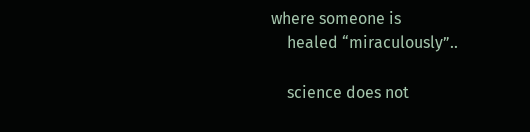where someone is
    healed “miraculously”..

    science does not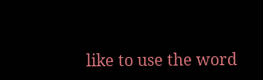like to use the word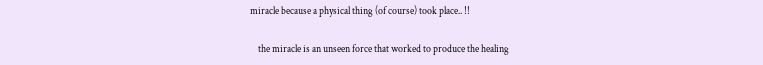miracle because a physical thing (of course) took place.. !!

    the miracle is an unseen force that worked to produce the healing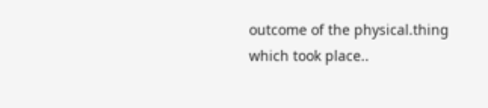outcome of the physical.thing which took place..